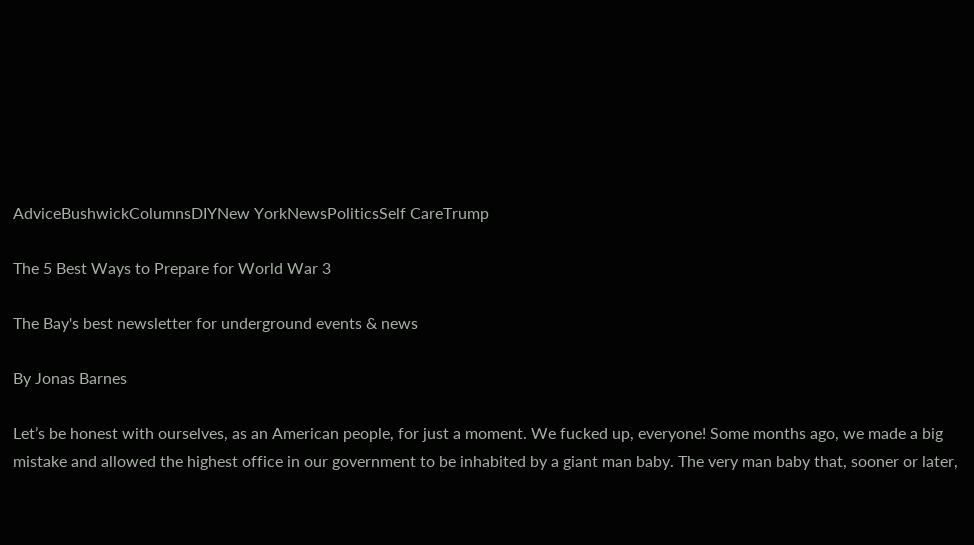AdviceBushwickColumnsDIYNew YorkNewsPoliticsSelf CareTrump

The 5 Best Ways to Prepare for World War 3

The Bay's best newsletter for underground events & news

By Jonas Barnes

Let’s be honest with ourselves, as an American people, for just a moment. We fucked up, everyone! Some months ago, we made a big mistake and allowed the highest office in our government to be inhabited by a giant man baby. The very man baby that, sooner or later,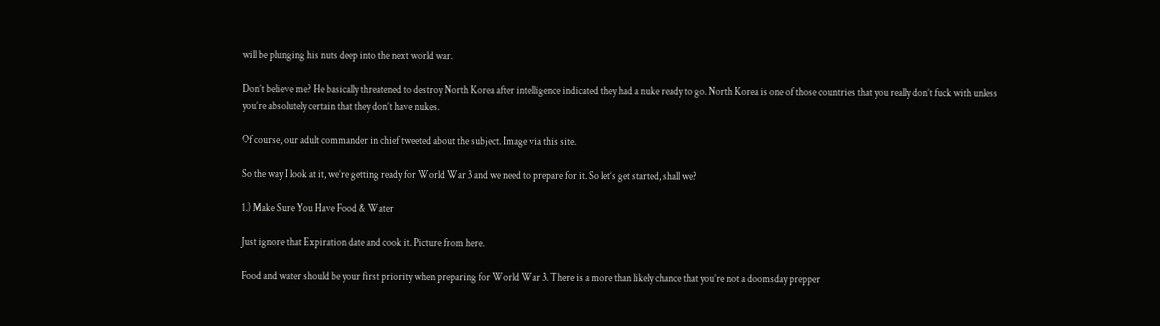will be plunging his nuts deep into the next world war.

Don’t believe me? He basically threatened to destroy North Korea after intelligence indicated they had a nuke ready to go. North Korea is one of those countries that you really don’t fuck with unless you’re absolutely certain that they don’t have nukes.

Of course, our adult commander in chief tweeted about the subject. Image via this site.

So the way I look at it, we’re getting ready for World War 3 and we need to prepare for it. So let’s get started, shall we?

1.) Make Sure You Have Food & Water

Just ignore that Expiration date and cook it. Picture from here.

Food and water should be your first priority when preparing for World War 3. There is a more than likely chance that you’re not a doomsday prepper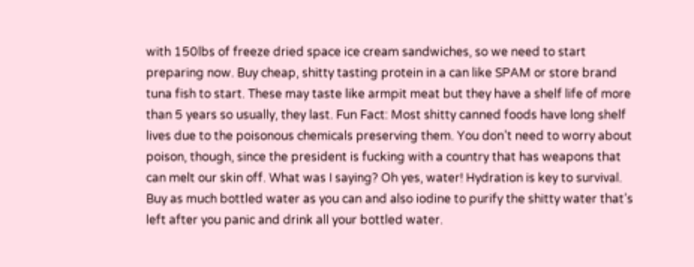with 150lbs of freeze dried space ice cream sandwiches, so we need to start preparing now. Buy cheap, shitty tasting protein in a can like SPAM or store brand tuna fish to start. These may taste like armpit meat but they have a shelf life of more than 5 years so usually, they last. Fun Fact: Most shitty canned foods have long shelf lives due to the poisonous chemicals preserving them. You don’t need to worry about poison, though, since the president is fucking with a country that has weapons that can melt our skin off. What was I saying? Oh yes, water! Hydration is key to survival. Buy as much bottled water as you can and also iodine to purify the shitty water that’s left after you panic and drink all your bottled water.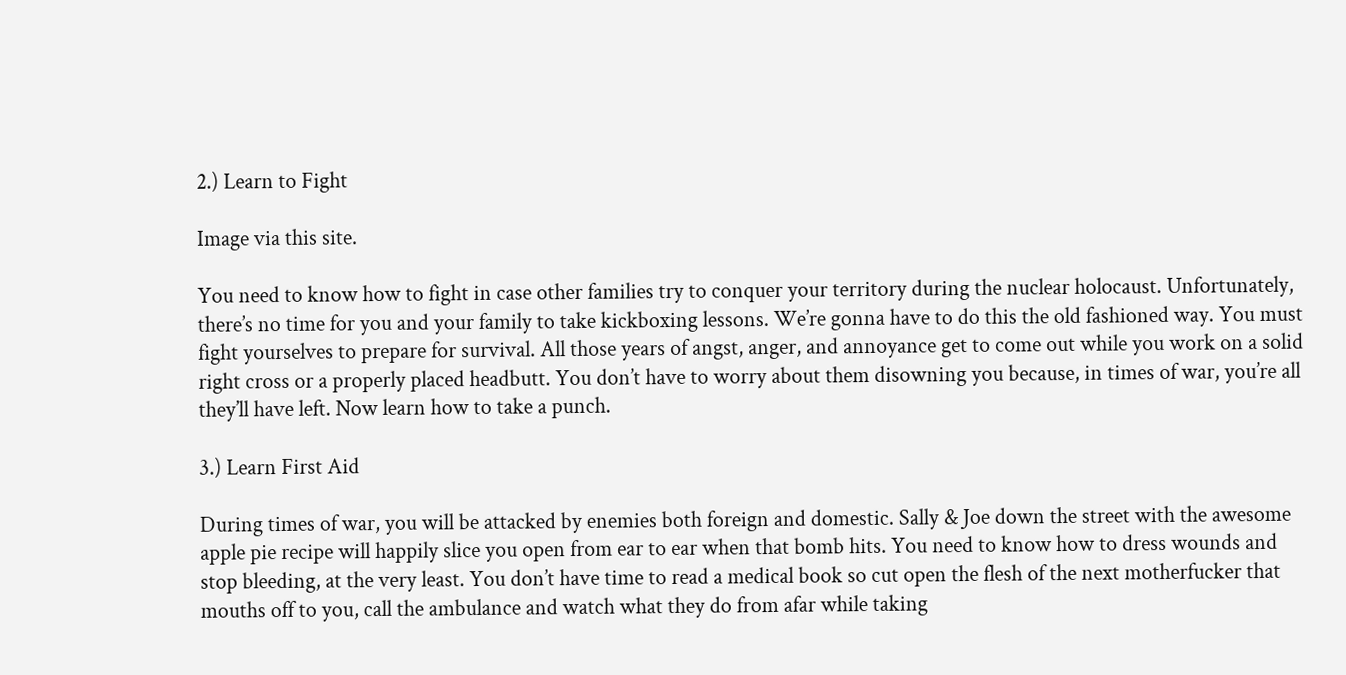2.) Learn to Fight

Image via this site.

You need to know how to fight in case other families try to conquer your territory during the nuclear holocaust. Unfortunately, there’s no time for you and your family to take kickboxing lessons. We’re gonna have to do this the old fashioned way. You must fight yourselves to prepare for survival. All those years of angst, anger, and annoyance get to come out while you work on a solid right cross or a properly placed headbutt. You don’t have to worry about them disowning you because, in times of war, you’re all they’ll have left. Now learn how to take a punch.

3.) Learn First Aid

During times of war, you will be attacked by enemies both foreign and domestic. Sally & Joe down the street with the awesome apple pie recipe will happily slice you open from ear to ear when that bomb hits. You need to know how to dress wounds and stop bleeding, at the very least. You don’t have time to read a medical book so cut open the flesh of the next motherfucker that mouths off to you, call the ambulance and watch what they do from afar while taking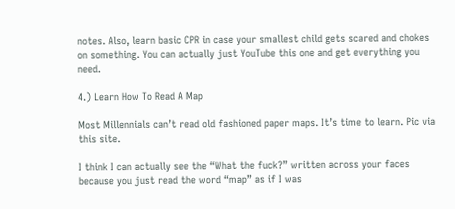notes. Also, learn basic CPR in case your smallest child gets scared and chokes on something. You can actually just YouTube this one and get everything you need.

4.) Learn How To Read A Map

Most Millennials can’t read old fashioned paper maps. It’s time to learn. Pic via this site.

I think I can actually see the “What the fuck?” written across your faces because you just read the word “map” as if I was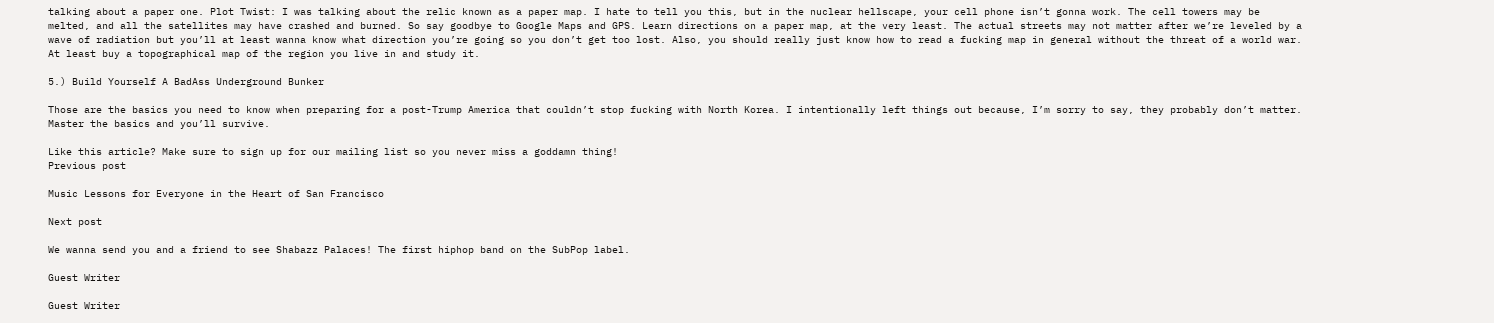talking about a paper one. Plot Twist: I was talking about the relic known as a paper map. I hate to tell you this, but in the nuclear hellscape, your cell phone isn’t gonna work. The cell towers may be melted, and all the satellites may have crashed and burned. So say goodbye to Google Maps and GPS. Learn directions on a paper map, at the very least. The actual streets may not matter after we’re leveled by a wave of radiation but you’ll at least wanna know what direction you’re going so you don’t get too lost. Also, you should really just know how to read a fucking map in general without the threat of a world war. At least buy a topographical map of the region you live in and study it.

5.) Build Yourself A BadAss Underground Bunker

Those are the basics you need to know when preparing for a post-Trump America that couldn’t stop fucking with North Korea. I intentionally left things out because, I’m sorry to say, they probably don’t matter. Master the basics and you’ll survive.

Like this article? Make sure to sign up for our mailing list so you never miss a goddamn thing!
Previous post

Music Lessons for Everyone in the Heart of San Francisco

Next post

We wanna send you and a friend to see Shabazz Palaces! The first hiphop band on the SubPop label.

Guest Writer

Guest Writer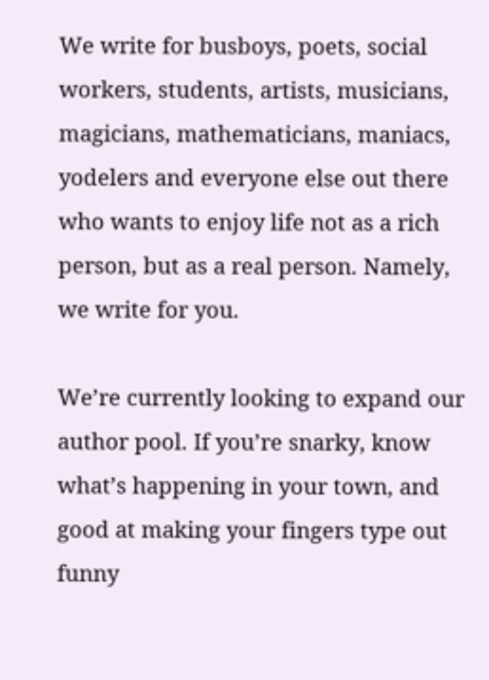We write for busboys, poets, social workers, students, artists, musicians, magicians, mathematicians, maniacs, yodelers and everyone else out there who wants to enjoy life not as a rich person, but as a real person. Namely, we write for you.

We’re currently looking to expand our author pool. If you’re snarky, know what’s happening in your town, and good at making your fingers type out funny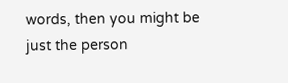words, then you might be just the person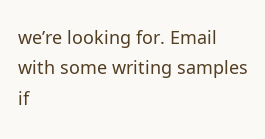we’re looking for. Email with some writing samples if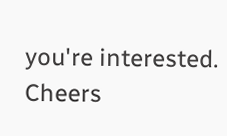you're interested. Cheers